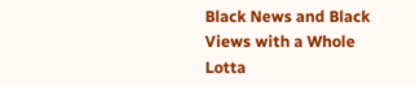Black News and Black Views with a Whole Lotta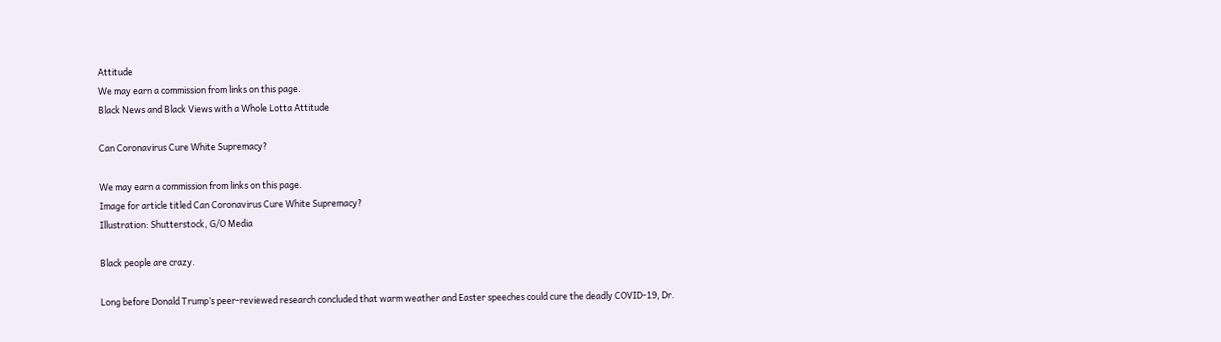Attitude
We may earn a commission from links on this page.
Black News and Black Views with a Whole Lotta Attitude

Can Coronavirus Cure White Supremacy?

We may earn a commission from links on this page.
Image for article titled Can Coronavirus Cure White Supremacy?
Illustration: Shutterstock, G/O Media

Black people are crazy.

Long before Donald Trump’s peer-reviewed research concluded that warm weather and Easter speeches could cure the deadly COVID-19, Dr.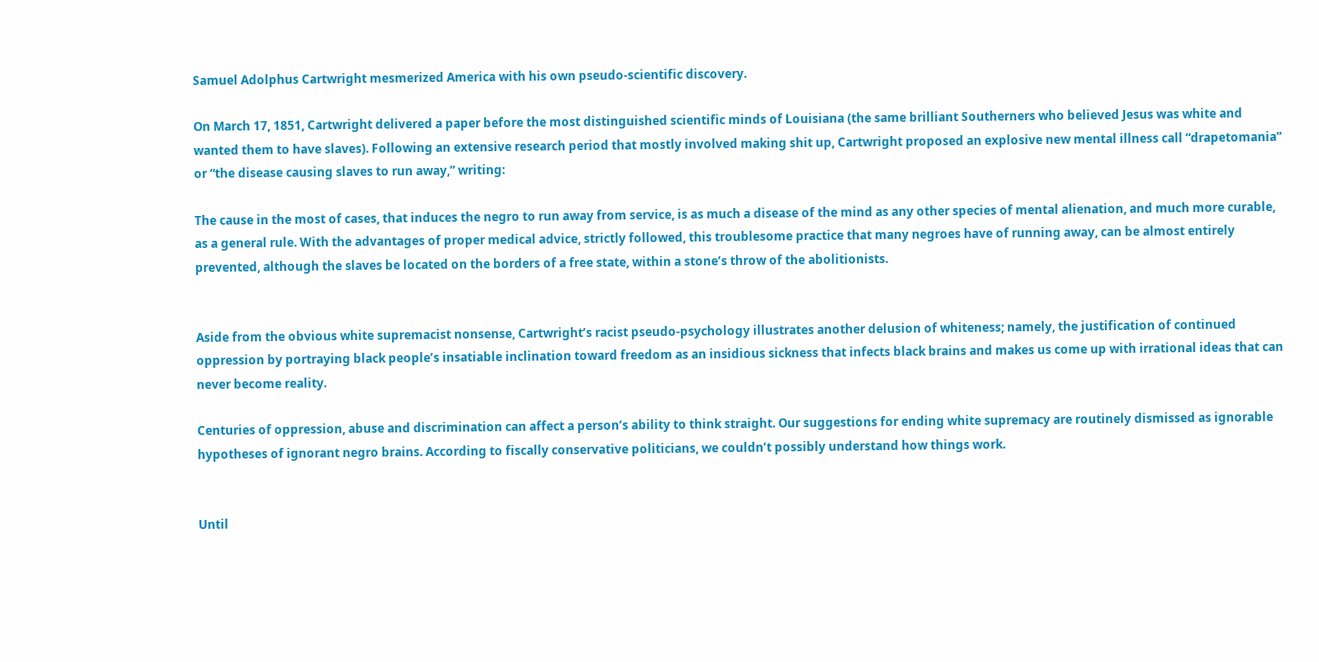Samuel Adolphus Cartwright mesmerized America with his own pseudo-scientific discovery.

On March 17, 1851, Cartwright delivered a paper before the most distinguished scientific minds of Louisiana (the same brilliant Southerners who believed Jesus was white and wanted them to have slaves). Following an extensive research period that mostly involved making shit up, Cartwright proposed an explosive new mental illness call “drapetomania” or “the disease causing slaves to run away,” writing:

The cause in the most of cases, that induces the negro to run away from service, is as much a disease of the mind as any other species of mental alienation, and much more curable, as a general rule. With the advantages of proper medical advice, strictly followed, this troublesome practice that many negroes have of running away, can be almost entirely prevented, although the slaves be located on the borders of a free state, within a stone’s throw of the abolitionists.


Aside from the obvious white supremacist nonsense, Cartwright’s racist pseudo-psychology illustrates another delusion of whiteness; namely, the justification of continued oppression by portraying black people’s insatiable inclination toward freedom as an insidious sickness that infects black brains and makes us come up with irrational ideas that can never become reality.

Centuries of oppression, abuse and discrimination can affect a person’s ability to think straight. Our suggestions for ending white supremacy are routinely dismissed as ignorable hypotheses of ignorant negro brains. According to fiscally conservative politicians, we couldn’t possibly understand how things work.


Until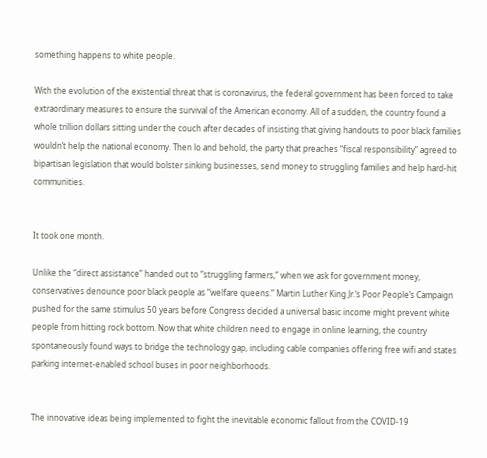something happens to white people.

With the evolution of the existential threat that is coronavirus, the federal government has been forced to take extraordinary measures to ensure the survival of the American economy. All of a sudden, the country found a whole trillion dollars sitting under the couch after decades of insisting that giving handouts to poor black families wouldn’t help the national economy. Then lo and behold, the party that preaches “fiscal responsibility” agreed to bipartisan legislation that would bolster sinking businesses, send money to struggling families and help hard-hit communities.


It took one month.

Unlike the “direct assistance” handed out to “struggling farmers,” when we ask for government money, conservatives denounce poor black people as “welfare queens.” Martin Luther King Jr.’s Poor People’s Campaign pushed for the same stimulus 50 years before Congress decided a universal basic income might prevent white people from hitting rock bottom. Now that white children need to engage in online learning, the country spontaneously found ways to bridge the technology gap, including cable companies offering free wifi and states parking internet-enabled school buses in poor neighborhoods.


The innovative ideas being implemented to fight the inevitable economic fallout from the COVID-19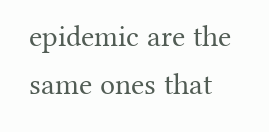epidemic are the same ones that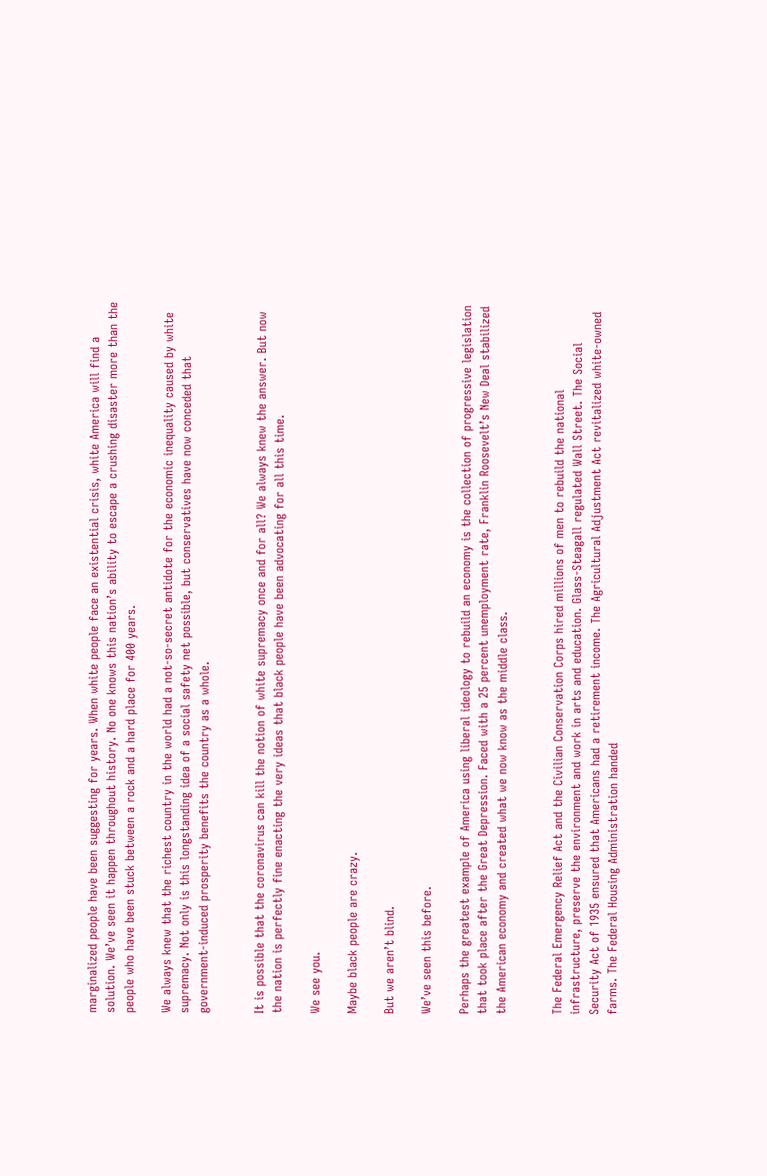marginalized people have been suggesting for years. When white people face an existential crisis, white America will find a solution. We’ve seen it happen throughout history. No one knows this nation’s ability to escape a crushing disaster more than the people who have been stuck between a rock and a hard place for 400 years.

We always knew that the richest country in the world had a not-so-secret antidote for the economic inequality caused by white supremacy. Not only is this longstanding idea of a social safety net possible, but conservatives have now conceded that government-induced prosperity benefits the country as a whole.


It is possible that the coronavirus can kill the notion of white supremacy once and for all? We always knew the answer. But now the nation is perfectly fine enacting the very ideas that black people have been advocating for all this time.

We see you.

Maybe black people are crazy.

But we aren’t blind.

We’ve seen this before.

Perhaps the greatest example of America using liberal ideology to rebuild an economy is the collection of progressive legislation that took place after the Great Depression. Faced with a 25 percent unemployment rate, Franklin Roosevelt’s New Deal stabilized the American economy and created what we now know as the middle class.


The Federal Emergency Relief Act and the Civilian Conservation Corps hired millions of men to rebuild the national infrastructure, preserve the environment and work in arts and education. Glass-Steagall regulated Wall Street. The Social Security Act of 1935 ensured that Americans had a retirement income. The Agricultural Adjustment Act revitalized white-owned farms. The Federal Housing Administration handed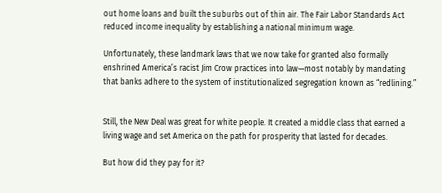out home loans and built the suburbs out of thin air. The Fair Labor Standards Act reduced income inequality by establishing a national minimum wage.

Unfortunately, these landmark laws that we now take for granted also formally enshrined America’s racist Jim Crow practices into law—most notably by mandating that banks adhere to the system of institutionalized segregation known as “redlining.”


Still, the New Deal was great for white people. It created a middle class that earned a living wage and set America on the path for prosperity that lasted for decades.

But how did they pay for it?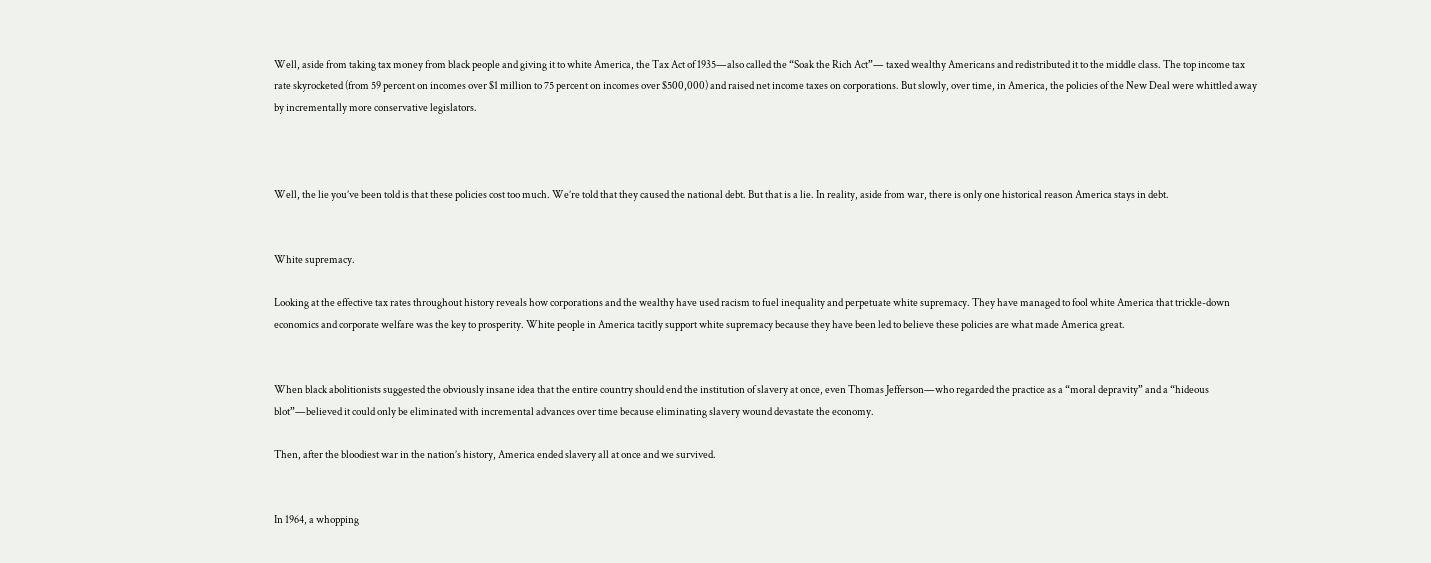Well, aside from taking tax money from black people and giving it to white America, the Tax Act of 1935—also called the “Soak the Rich Act”— taxed wealthy Americans and redistributed it to the middle class. The top income tax rate skyrocketed (from 59 percent on incomes over $1 million to 75 percent on incomes over $500,000) and raised net income taxes on corporations. But slowly, over time, in America, the policies of the New Deal were whittled away by incrementally more conservative legislators.



Well, the lie you’ve been told is that these policies cost too much. We’re told that they caused the national debt. But that is a lie. In reality, aside from war, there is only one historical reason America stays in debt.


White supremacy.

Looking at the effective tax rates throughout history reveals how corporations and the wealthy have used racism to fuel inequality and perpetuate white supremacy. They have managed to fool white America that trickle-down economics and corporate welfare was the key to prosperity. White people in America tacitly support white supremacy because they have been led to believe these policies are what made America great.


When black abolitionists suggested the obviously insane idea that the entire country should end the institution of slavery at once, even Thomas Jefferson—who regarded the practice as a “moral depravity” and a “hideous blot”—believed it could only be eliminated with incremental advances over time because eliminating slavery wound devastate the economy.

Then, after the bloodiest war in the nation’s history, America ended slavery all at once and we survived.


In 1964, a whopping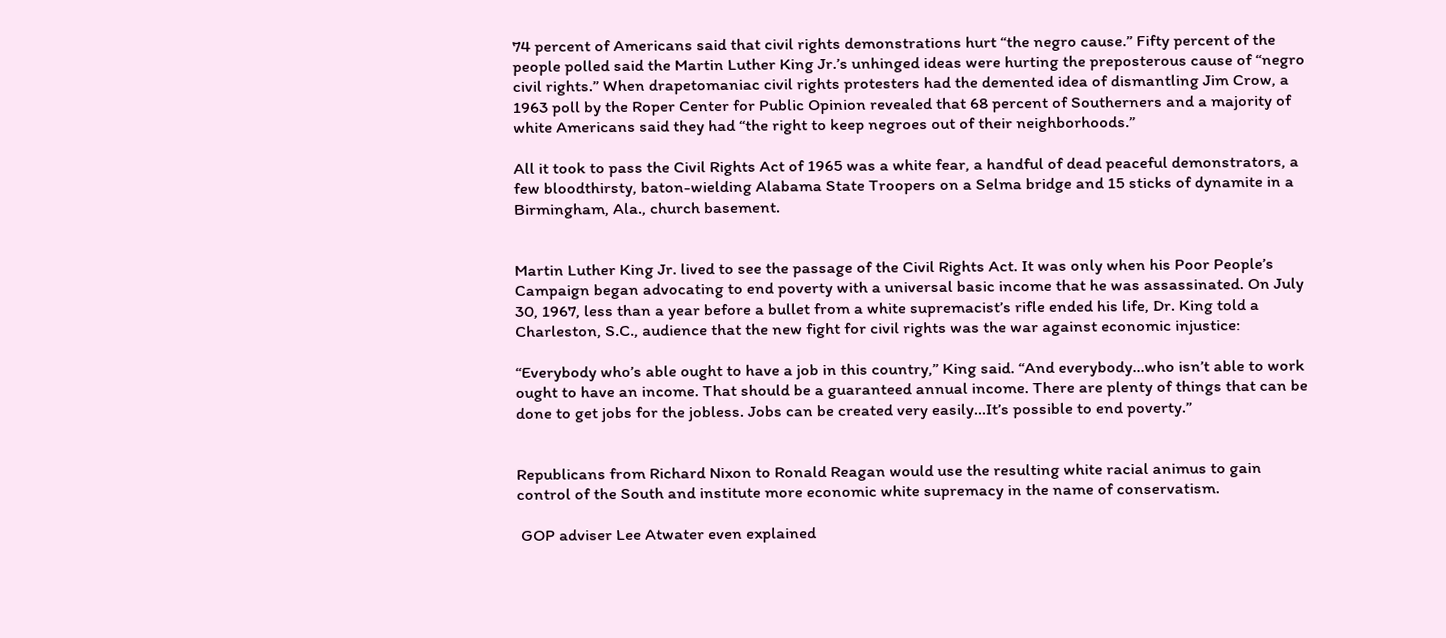74 percent of Americans said that civil rights demonstrations hurt “the negro cause.” Fifty percent of the people polled said the Martin Luther King Jr.’s unhinged ideas were hurting the preposterous cause of “negro civil rights.” When drapetomaniac civil rights protesters had the demented idea of dismantling Jim Crow, a 1963 poll by the Roper Center for Public Opinion revealed that 68 percent of Southerners and a majority of white Americans said they had “the right to keep negroes out of their neighborhoods.”

All it took to pass the Civil Rights Act of 1965 was a white fear, a handful of dead peaceful demonstrators, a few bloodthirsty, baton-wielding Alabama State Troopers on a Selma bridge and 15 sticks of dynamite in a Birmingham, Ala., church basement.


Martin Luther King Jr. lived to see the passage of the Civil Rights Act. It was only when his Poor People’s Campaign began advocating to end poverty with a universal basic income that he was assassinated. On July 30, 1967, less than a year before a bullet from a white supremacist’s rifle ended his life, Dr. King told a Charleston, S.C., audience that the new fight for civil rights was the war against economic injustice:

“Everybody who’s able ought to have a job in this country,” King said. “And everybody...who isn’t able to work ought to have an income. That should be a guaranteed annual income. There are plenty of things that can be done to get jobs for the jobless. Jobs can be created very easily…It’s possible to end poverty.”


Republicans from Richard Nixon to Ronald Reagan would use the resulting white racial animus to gain control of the South and institute more economic white supremacy in the name of conservatism.

 GOP adviser Lee Atwater even explained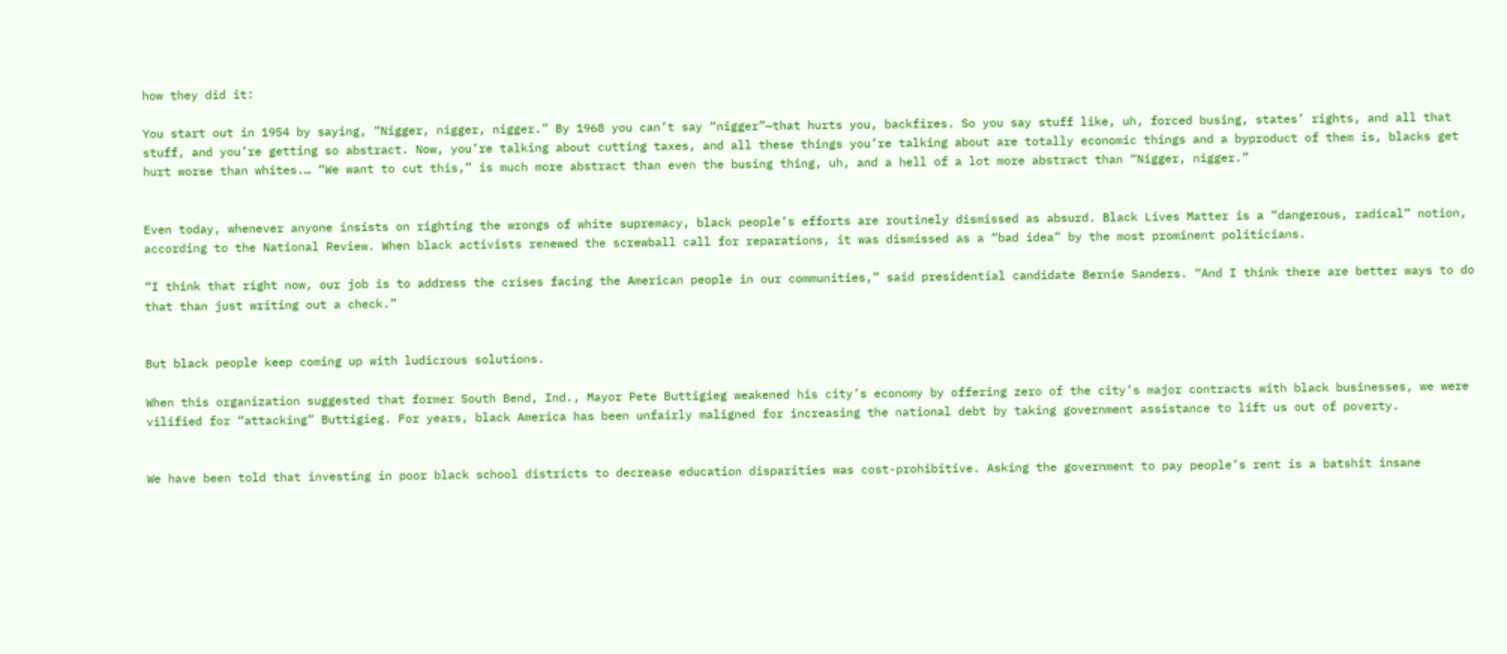how they did it:

You start out in 1954 by saying, “Nigger, nigger, nigger.” By 1968 you can’t say “nigger”—that hurts you, backfires. So you say stuff like, uh, forced busing, states’ rights, and all that stuff, and you’re getting so abstract. Now, you’re talking about cutting taxes, and all these things you’re talking about are totally economic things and a byproduct of them is, blacks get hurt worse than whites.… “We want to cut this,” is much more abstract than even the busing thing, uh, and a hell of a lot more abstract than “Nigger, nigger.”


Even today, whenever anyone insists on righting the wrongs of white supremacy, black people’s efforts are routinely dismissed as absurd. Black Lives Matter is a “dangerous, radical” notion, according to the National Review. When black activists renewed the screwball call for reparations, it was dismissed as a “bad idea” by the most prominent politicians.

“I think that right now, our job is to address the crises facing the American people in our communities,” said presidential candidate Bernie Sanders. “And I think there are better ways to do that than just writing out a check.”


But black people keep coming up with ludicrous solutions.

When this organization suggested that former South Bend, Ind., Mayor Pete Buttigieg weakened his city’s economy by offering zero of the city’s major contracts with black businesses, we were vilified for “attacking” Buttigieg. For years, black America has been unfairly maligned for increasing the national debt by taking government assistance to lift us out of poverty.


We have been told that investing in poor black school districts to decrease education disparities was cost-prohibitive. Asking the government to pay people’s rent is a batshit insane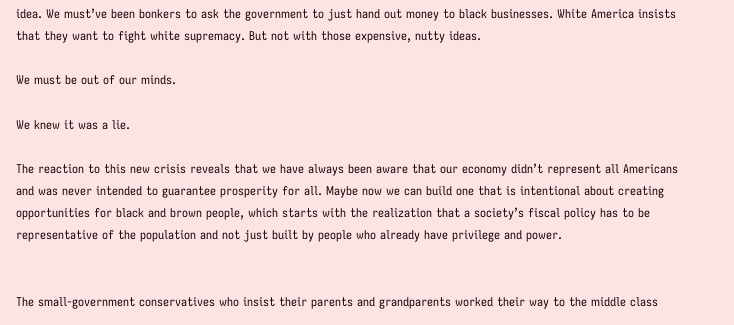idea. We must’ve been bonkers to ask the government to just hand out money to black businesses. White America insists that they want to fight white supremacy. But not with those expensive, nutty ideas.

We must be out of our minds.

We knew it was a lie.

The reaction to this new crisis reveals that we have always been aware that our economy didn’t represent all Americans and was never intended to guarantee prosperity for all. Maybe now we can build one that is intentional about creating opportunities for black and brown people, which starts with the realization that a society’s fiscal policy has to be representative of the population and not just built by people who already have privilege and power.


The small-government conservatives who insist their parents and grandparents worked their way to the middle class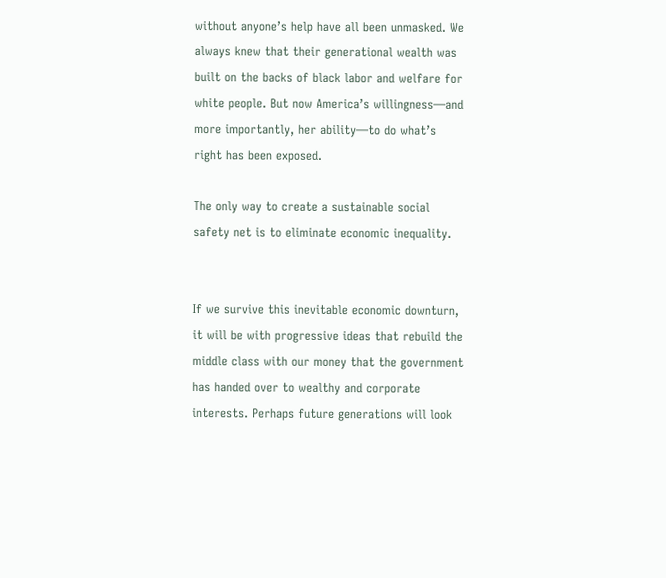without anyone’s help have all been unmasked. We always knew that their generational wealth was built on the backs of black labor and welfare for white people. But now America’s willingness—and more importantly, her ability—to do what’s right has been exposed.

The only way to create a sustainable social safety net is to eliminate economic inequality.


If we survive this inevitable economic downturn, it will be with progressive ideas that rebuild the middle class with our money that the government has handed over to wealthy and corporate interests. Perhaps future generations will look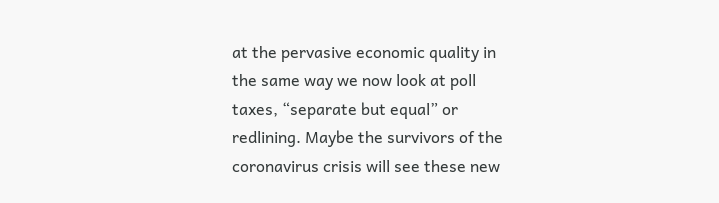at the pervasive economic quality in the same way we now look at poll taxes, “separate but equal” or redlining. Maybe the survivors of the coronavirus crisis will see these new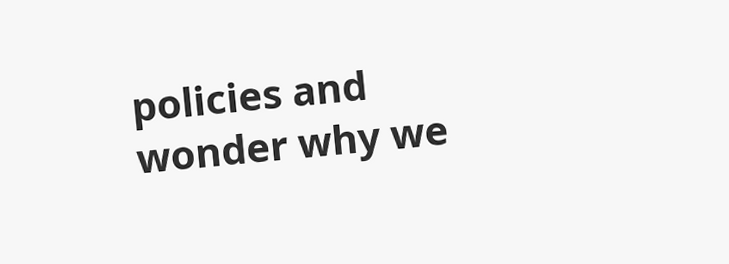policies and wonder why we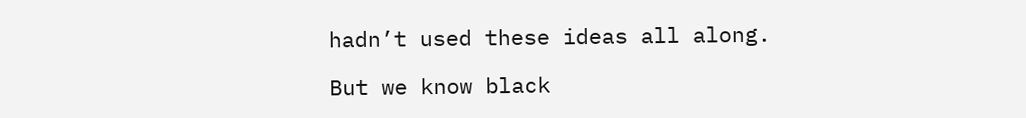hadn’t used these ideas all along.

But we know black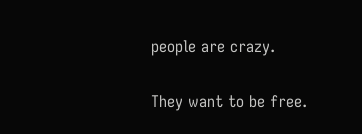people are crazy.

They want to be free.